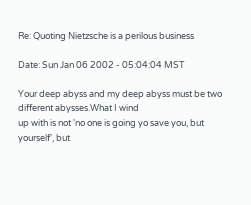Re: Quoting Nietzsche is a perilous business

Date: Sun Jan 06 2002 - 05:04:04 MST

Your deep abyss and my deep abyss must be two different abysses.What I wind
up with is not 'no one is going yo save you, but yourself', but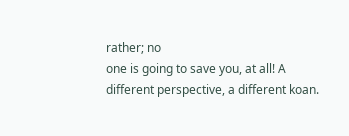rather; no
one is going to save you, at all! A different perspective, a different koan.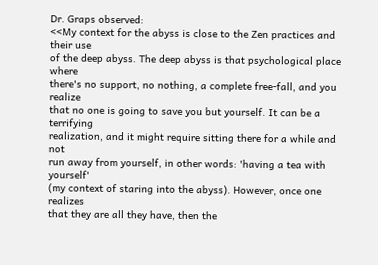Dr. Graps observed:
<<My context for the abyss is close to the Zen practices and their use
of the deep abyss. The deep abyss is that psychological place where
there's no support, no nothing, a complete free-fall, and you realize
that no one is going to save you but yourself. It can be a terrifying
realization, and it might require sitting there for a while and not
run away from yourself, in other words: 'having a tea with yourself'
(my context of staring into the abyss). However, once one realizes
that they are all they have, then the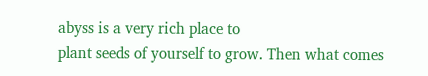abyss is a very rich place to
plant seeds of yourself to grow. Then what comes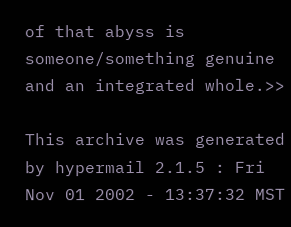of that abyss is
someone/something genuine and an integrated whole.>>

This archive was generated by hypermail 2.1.5 : Fri Nov 01 2002 - 13:37:32 MST